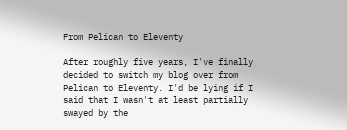From Pelican to Eleventy

After roughly five years, I've finally decided to switch my blog over from Pelican to Eleventy. I'd be lying if I said that I wasn't at least partially swayed by the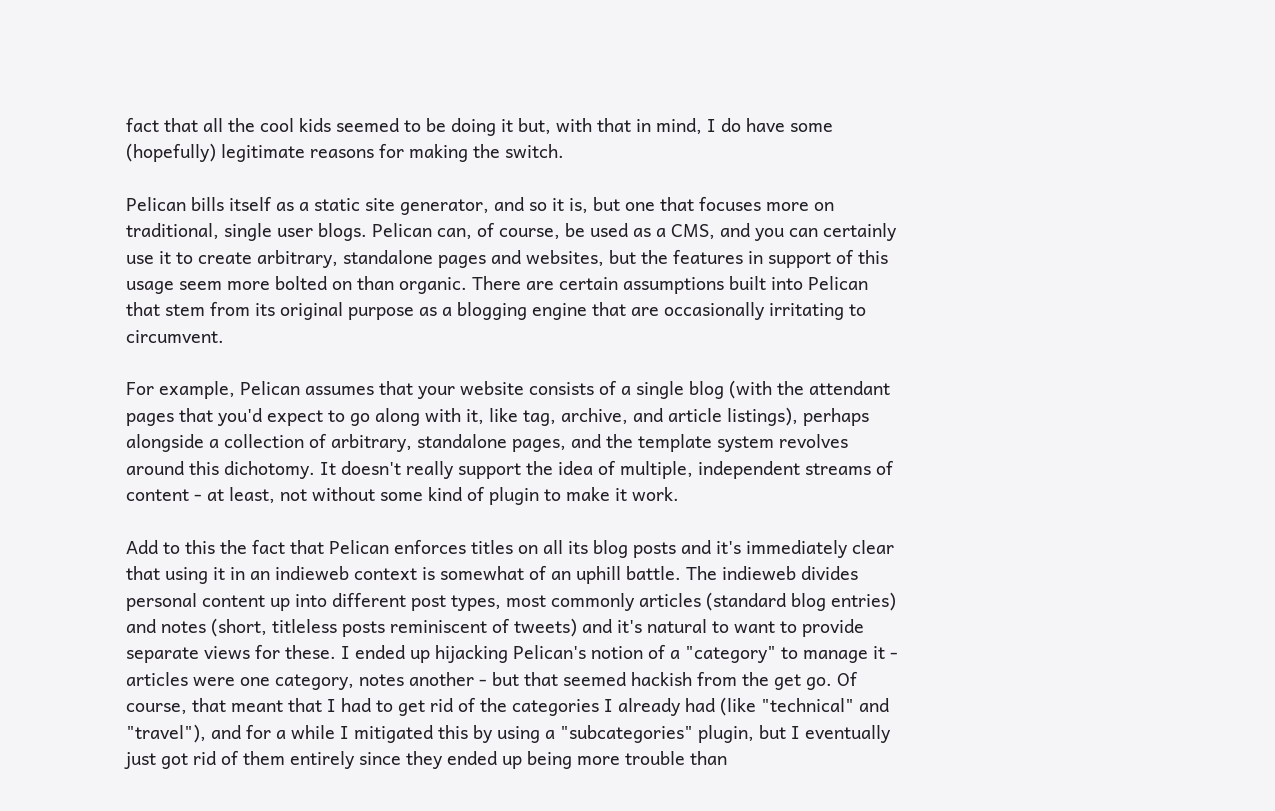fact that all the cool kids seemed to be doing it but, with that in mind, I do have some (hopefully) legitimate reasons for making the switch.

Pelican bills itself as a static site generator, and so it is, but one that focuses more on traditional, single user blogs. Pelican can, of course, be used as a CMS, and you can certainly use it to create arbitrary, standalone pages and websites, but the features in support of this usage seem more bolted on than organic. There are certain assumptions built into Pelican that stem from its original purpose as a blogging engine that are occasionally irritating to circumvent.

For example, Pelican assumes that your website consists of a single blog (with the attendant pages that you'd expect to go along with it, like tag, archive, and article listings), perhaps alongside a collection of arbitrary, standalone pages, and the template system revolves around this dichotomy. It doesn't really support the idea of multiple, independent streams of content - at least, not without some kind of plugin to make it work.

Add to this the fact that Pelican enforces titles on all its blog posts and it's immediately clear that using it in an indieweb context is somewhat of an uphill battle. The indieweb divides personal content up into different post types, most commonly articles (standard blog entries) and notes (short, titleless posts reminiscent of tweets) and it's natural to want to provide separate views for these. I ended up hijacking Pelican's notion of a "category" to manage it - articles were one category, notes another - but that seemed hackish from the get go. Of course, that meant that I had to get rid of the categories I already had (like "technical" and "travel"), and for a while I mitigated this by using a "subcategories" plugin, but I eventually just got rid of them entirely since they ended up being more trouble than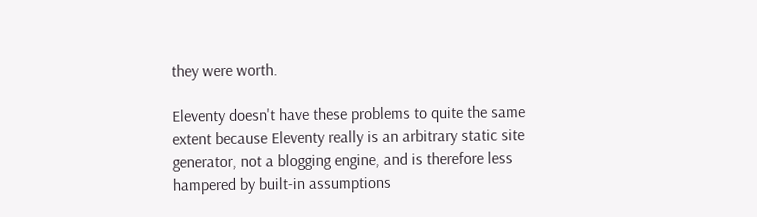they were worth.

Eleventy doesn't have these problems to quite the same extent because Eleventy really is an arbitrary static site generator, not a blogging engine, and is therefore less hampered by built-in assumptions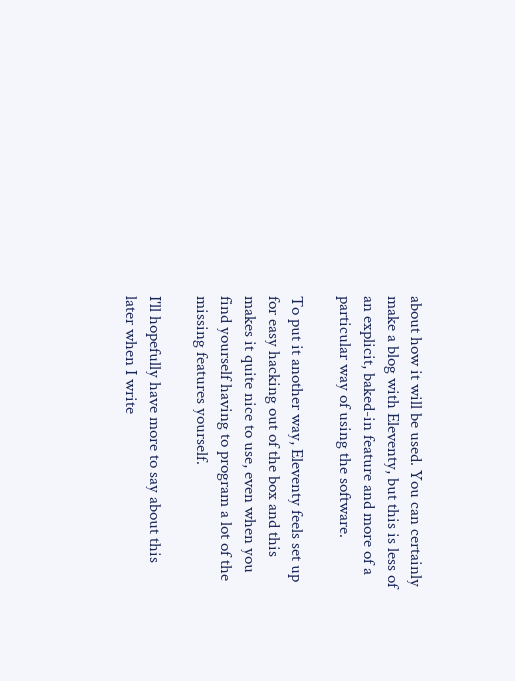about how it will be used. You can certainly make a blog with Eleventy, but this is less of an explicit, baked-in feature and more of a particular way of using the software.

To put it another way, Eleventy feels set up for easy hacking out of the box and this makes it quite nice to use, even when you find yourself having to program a lot of the missing features yourself.

I'll hopefully have more to say about this later when I write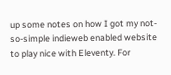up some notes on how I got my not-so-simple indieweb enabled website to play nice with Eleventy. For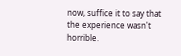now, suffice it to say that the experience wasn't horrible.